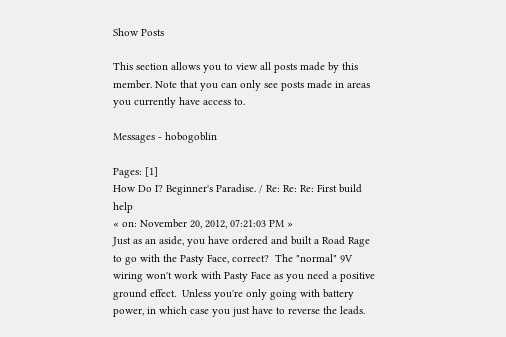Show Posts

This section allows you to view all posts made by this member. Note that you can only see posts made in areas you currently have access to.

Messages - hobogoblin

Pages: [1]
How Do I? Beginner's Paradise. / Re: Re: Re: First build help
« on: November 20, 2012, 07:21:03 PM »
Just as an aside, you have ordered and built a Road Rage to go with the Pasty Face, correct?  The "normal" 9V wiring won't work with Pasty Face as you need a positive ground effect.  Unless you're only going with battery power, in which case you just have to reverse the leads.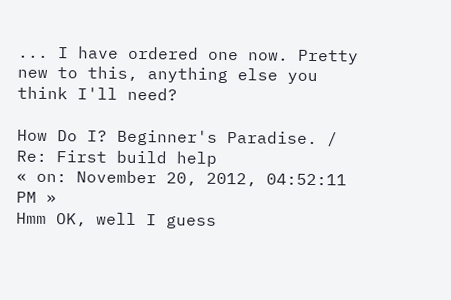... I have ordered one now. Pretty new to this, anything else you think I'll need?

How Do I? Beginner's Paradise. / Re: First build help
« on: November 20, 2012, 04:52:11 PM »
Hmm OK, well I guess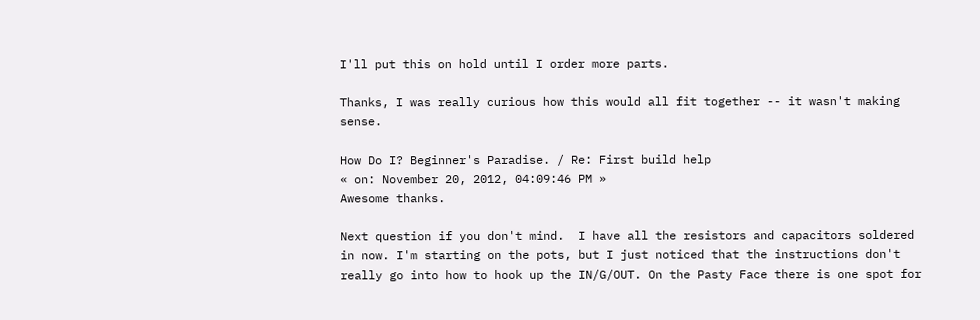I'll put this on hold until I order more parts.

Thanks, I was really curious how this would all fit together -- it wasn't making sense.

How Do I? Beginner's Paradise. / Re: First build help
« on: November 20, 2012, 04:09:46 PM »
Awesome thanks.

Next question if you don't mind.  I have all the resistors and capacitors soldered in now. I'm starting on the pots, but I just noticed that the instructions don't really go into how to hook up the IN/G/OUT. On the Pasty Face there is one spot for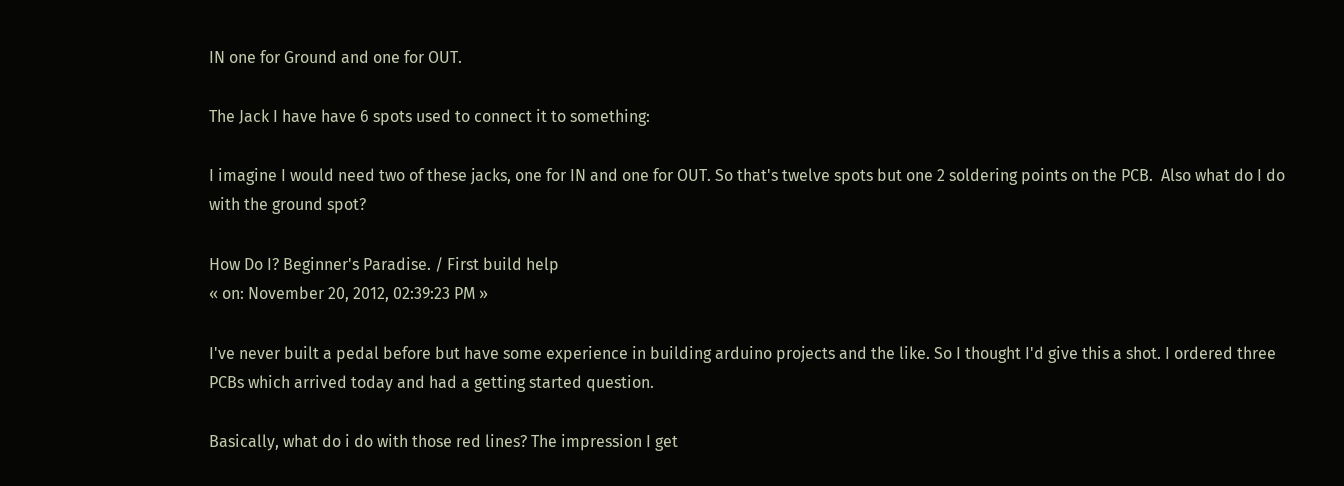IN one for Ground and one for OUT.

The Jack I have have 6 spots used to connect it to something:

I imagine I would need two of these jacks, one for IN and one for OUT. So that's twelve spots but one 2 soldering points on the PCB.  Also what do I do with the ground spot?

How Do I? Beginner's Paradise. / First build help
« on: November 20, 2012, 02:39:23 PM »

I've never built a pedal before but have some experience in building arduino projects and the like. So I thought I'd give this a shot. I ordered three PCBs which arrived today and had a getting started question.

Basically, what do i do with those red lines? The impression I get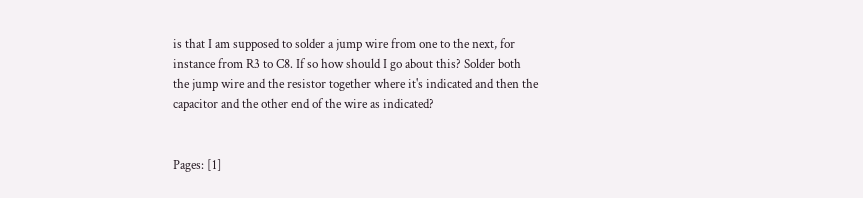is that I am supposed to solder a jump wire from one to the next, for instance from R3 to C8. If so how should I go about this? Solder both the jump wire and the resistor together where it's indicated and then the capacitor and the other end of the wire as indicated?


Pages: [1]